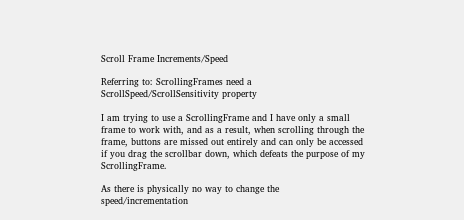Scroll Frame Increments/Speed

Referring to: ScrollingFrames need a ScrollSpeed/ScrollSensitivity property

I am trying to use a ScrollingFrame and I have only a small frame to work with, and as a result, when scrolling through the frame, buttons are missed out entirely and can only be accessed if you drag the scrollbar down, which defeats the purpose of my ScrollingFrame.

As there is physically no way to change the speed/incrementation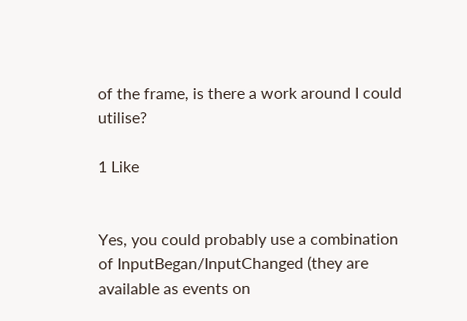of the frame, is there a work around I could utilise?

1 Like


Yes, you could probably use a combination of InputBegan/InputChanged (they are available as events on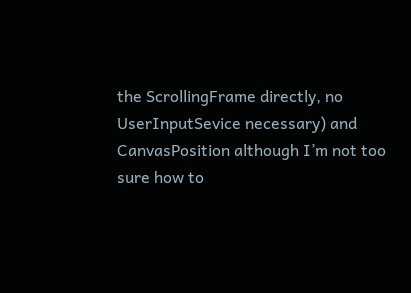the ScrollingFrame directly, no UserInputSevice necessary) and CanvasPosition although I’m not too sure how to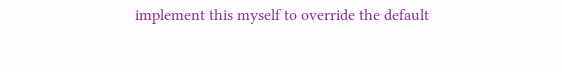implement this myself to override the default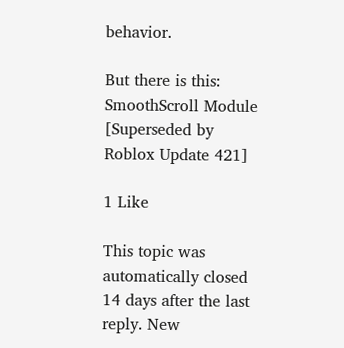behavior.

But there is this: SmoothScroll Module [Superseded by Roblox Update 421]

1 Like

This topic was automatically closed 14 days after the last reply. New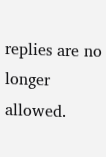replies are no longer allowed.